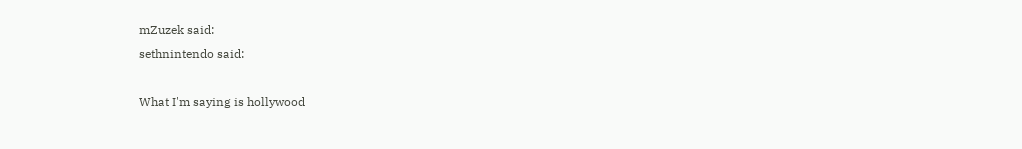mZuzek said:
sethnintendo said:

What I'm saying is hollywood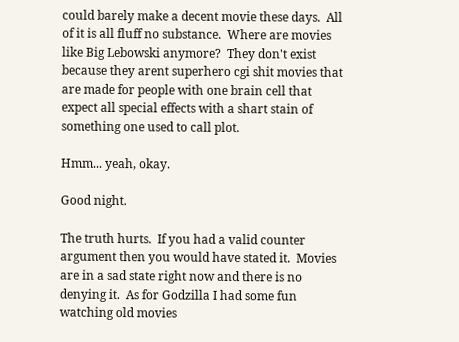could barely make a decent movie these days.  All of it is all fluff no substance.  Where are movies like Big Lebowski anymore?  They don't exist because they arent superhero cgi shit movies that are made for people with one brain cell that expect all special effects with a shart stain of something one used to call plot.

Hmm... yeah, okay.

Good night.

The truth hurts.  If you had a valid counter argument then you would have stated it.  Movies are in a sad state right now and there is no denying it.  As for Godzilla I had some fun watching old movies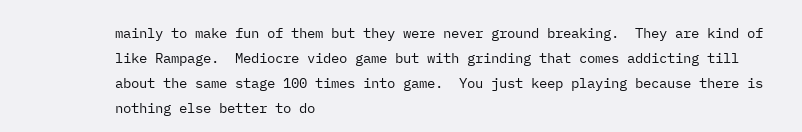mainly to make fun of them but they were never ground breaking.  They are kind of like Rampage.  Mediocre video game but with grinding that comes addicting till about the same stage 100 times into game.  You just keep playing because there is nothing else better to do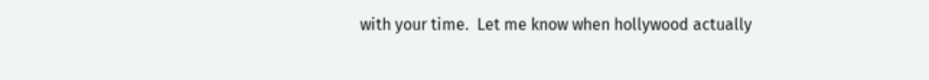with your time.  Let me know when hollywood actually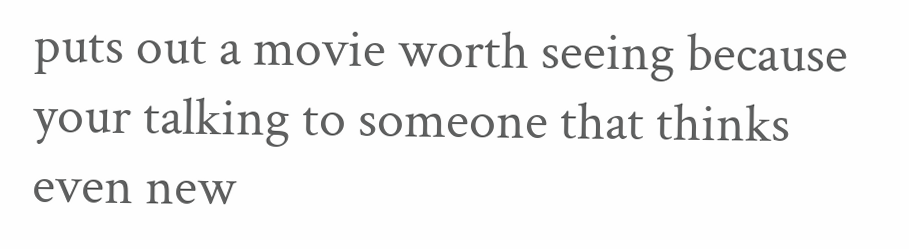puts out a movie worth seeing because your talking to someone that thinks even new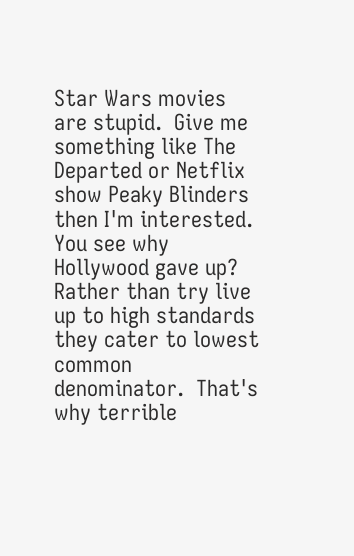Star Wars movies are stupid.  Give me something like The Departed or Netflix show Peaky Blinders then I'm interested.  You see why Hollywood gave up?  Rather than try live up to high standards they cater to lowest common denominator.  That's why terrible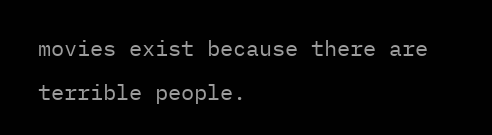movies exist because there are terrible people.